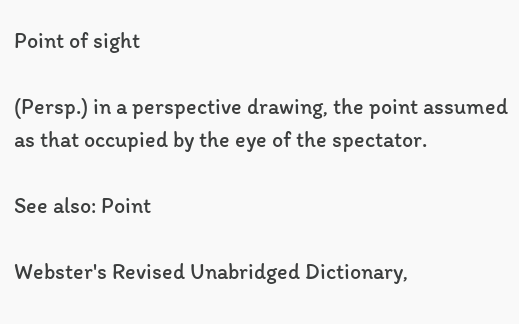Point of sight

(Persp.) in a perspective drawing, the point assumed as that occupied by the eye of the spectator.

See also: Point

Webster's Revised Unabridged Dictionary,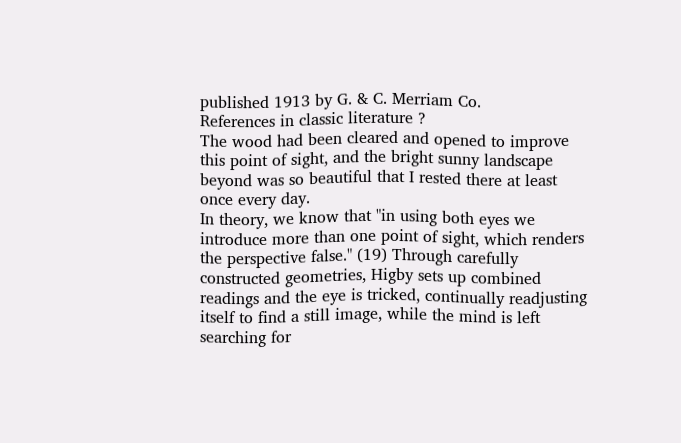published 1913 by G. & C. Merriam Co.
References in classic literature ?
The wood had been cleared and opened to improve this point of sight, and the bright sunny landscape beyond was so beautiful that I rested there at least once every day.
In theory, we know that "in using both eyes we introduce more than one point of sight, which renders the perspective false." (19) Through carefully constructed geometries, Higby sets up combined readings and the eye is tricked, continually readjusting itself to find a still image, while the mind is left searching for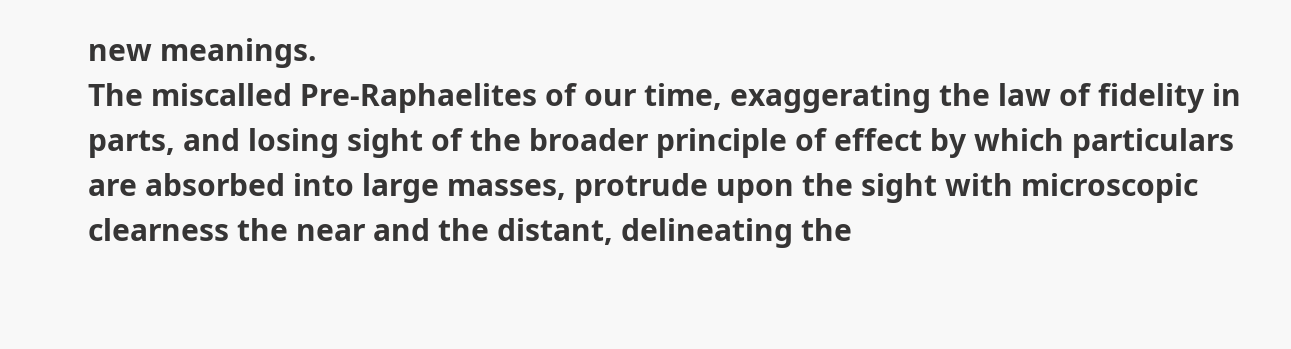new meanings.
The miscalled Pre-Raphaelites of our time, exaggerating the law of fidelity in parts, and losing sight of the broader principle of effect by which particulars are absorbed into large masses, protrude upon the sight with microscopic clearness the near and the distant, delineating the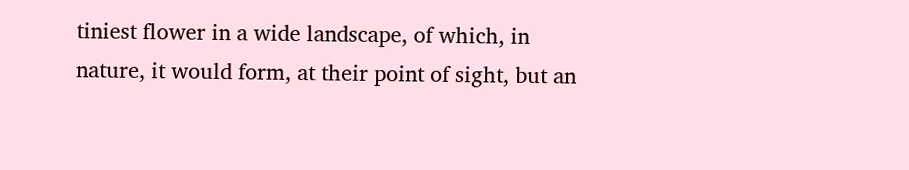tiniest flower in a wide landscape, of which, in nature, it would form, at their point of sight, but an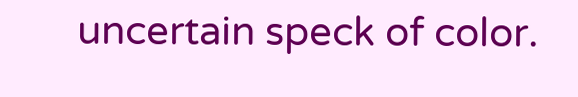uncertain speck of color.